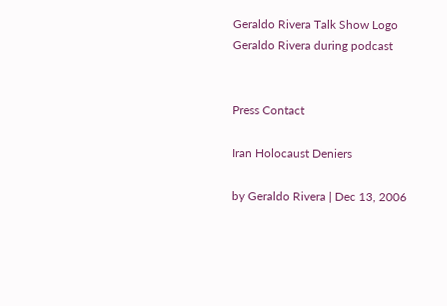Geraldo Rivera Talk Show Logo
Geraldo Rivera during podcast


Press Contact

Iran Holocaust Deniers

by Geraldo Rivera | Dec 13, 2006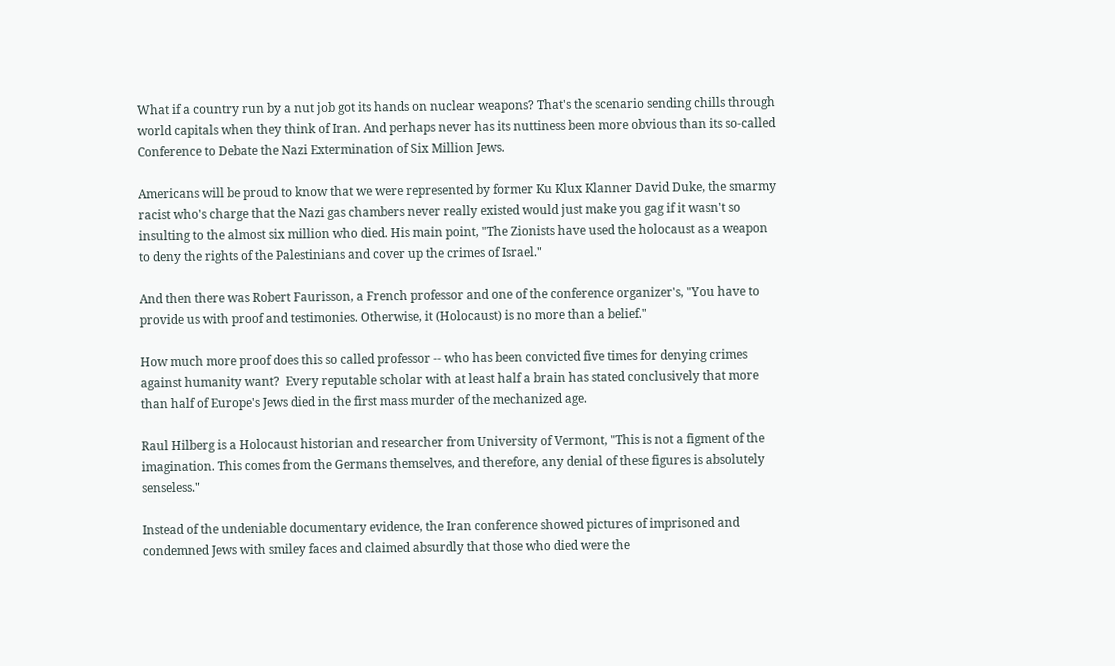What if a country run by a nut job got its hands on nuclear weapons? That's the scenario sending chills through world capitals when they think of Iran. And perhaps never has its nuttiness been more obvious than its so-called Conference to Debate the Nazi Extermination of Six Million Jews.

Americans will be proud to know that we were represented by former Ku Klux Klanner David Duke, the smarmy racist who's charge that the Nazi gas chambers never really existed would just make you gag if it wasn't so insulting to the almost six million who died. His main point, "The Zionists have used the holocaust as a weapon to deny the rights of the Palestinians and cover up the crimes of Israel."

And then there was Robert Faurisson, a French professor and one of the conference organizer's, "You have to provide us with proof and testimonies. Otherwise, it (Holocaust) is no more than a belief."

How much more proof does this so called professor -- who has been convicted five times for denying crimes against humanity want?  Every reputable scholar with at least half a brain has stated conclusively that more than half of Europe's Jews died in the first mass murder of the mechanized age.

Raul Hilberg is a Holocaust historian and researcher from University of Vermont, "This is not a figment of the imagination. This comes from the Germans themselves, and therefore, any denial of these figures is absolutely senseless."

Instead of the undeniable documentary evidence, the Iran conference showed pictures of imprisoned and condemned Jews with smiley faces and claimed absurdly that those who died were the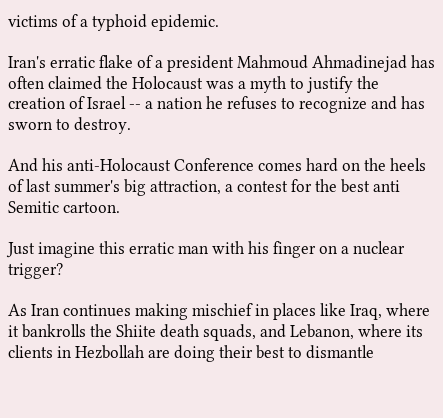victims of a typhoid epidemic.

Iran's erratic flake of a president Mahmoud Ahmadinejad has often claimed the Holocaust was a myth to justify the creation of Israel -- a nation he refuses to recognize and has sworn to destroy.

And his anti-Holocaust Conference comes hard on the heels of last summer's big attraction, a contest for the best anti Semitic cartoon.

Just imagine this erratic man with his finger on a nuclear trigger?

As Iran continues making mischief in places like Iraq, where it bankrolls the Shiite death squads, and Lebanon, where its clients in Hezbollah are doing their best to dismantle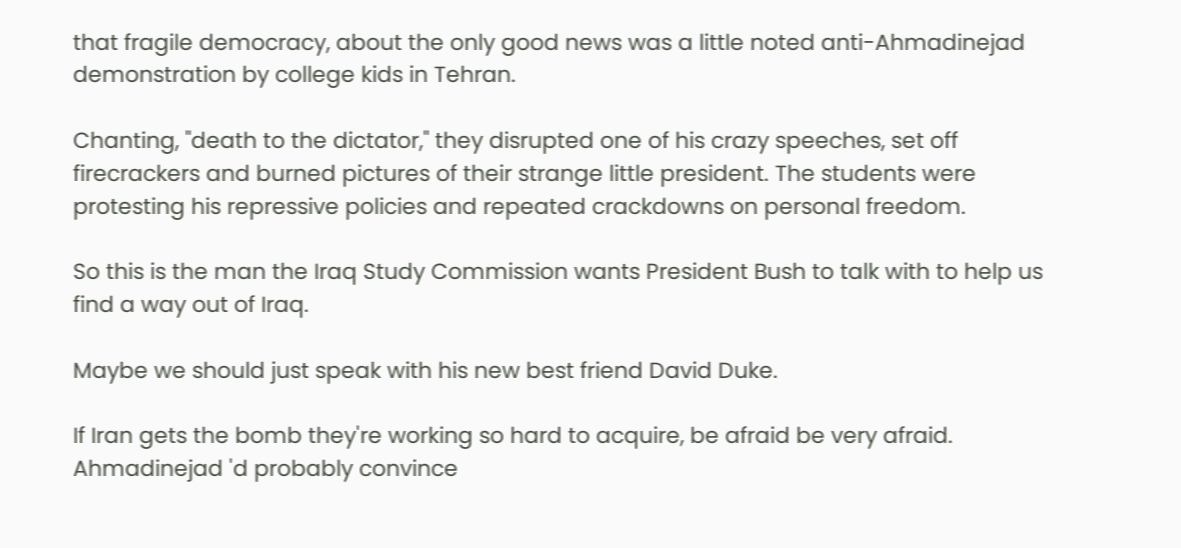that fragile democracy, about the only good news was a little noted anti-Ahmadinejad demonstration by college kids in Tehran.

Chanting, "death to the dictator," they disrupted one of his crazy speeches, set off firecrackers and burned pictures of their strange little president. The students were protesting his repressive policies and repeated crackdowns on personal freedom.

So this is the man the Iraq Study Commission wants President Bush to talk with to help us find a way out of Iraq.

Maybe we should just speak with his new best friend David Duke.

If Iran gets the bomb they're working so hard to acquire, be afraid be very afraid. Ahmadinejad 'd probably convince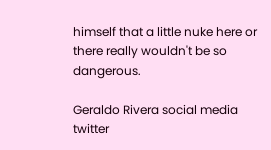himself that a little nuke here or there really wouldn't be so dangerous.

Geraldo Rivera social media twitter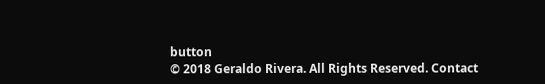button
© 2018 Geraldo Rivera. All Rights Reserved. Contact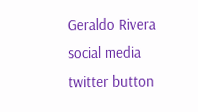Geraldo Rivera social media twitter button